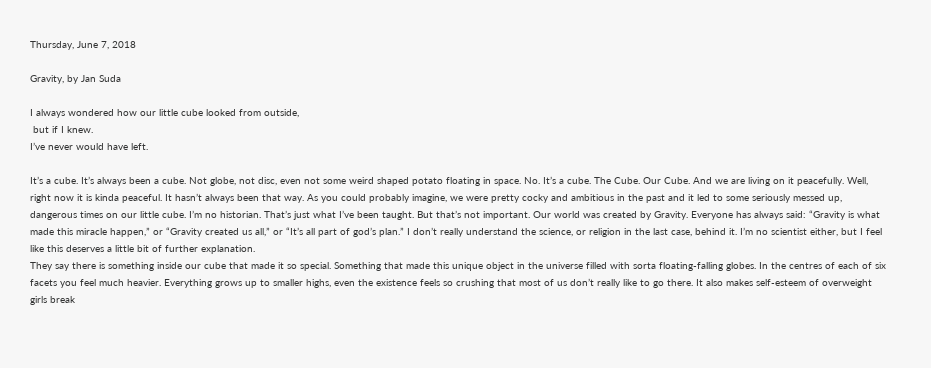Thursday, June 7, 2018

Gravity, by Jan Suda

I always wondered how our little cube looked from outside,
 but if I knew.
I’ve never would have left.

It’s a cube. It’s always been a cube. Not globe, not disc, even not some weird shaped potato floating in space. No. It’s a cube. The Cube. Our Cube. And we are living on it peacefully. Well, right now it is kinda peaceful. It hasn’t always been that way. As you could probably imagine, we were pretty cocky and ambitious in the past and it led to some seriously messed up, dangerous times on our little cube. I’m no historian. That’s just what I’ve been taught. But that’s not important. Our world was created by Gravity. Everyone has always said: “Gravity is what made this miracle happen,” or “Gravity created us all,” or “It’s all part of god’s plan.” I don’t really understand the science, or religion in the last case, behind it. I’m no scientist either, but I feel like this deserves a little bit of further explanation.
They say there is something inside our cube that made it so special. Something that made this unique object in the universe filled with sorta floating-falling globes. In the centres of each of six facets you feel much heavier. Everything grows up to smaller highs, even the existence feels so crushing that most of us don’t really like to go there. It also makes self-esteem of overweight girls break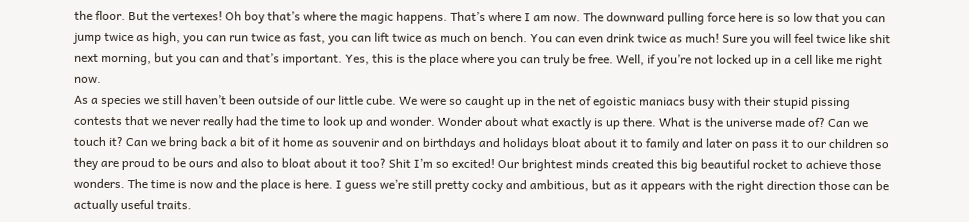the floor. But the vertexes! Oh boy that’s where the magic happens. That’s where I am now. The downward pulling force here is so low that you can jump twice as high, you can run twice as fast, you can lift twice as much on bench. You can even drink twice as much! Sure you will feel twice like shit next morning, but you can and that’s important. Yes, this is the place where you can truly be free. Well, if you’re not locked up in a cell like me right now.
As a species we still haven’t been outside of our little cube. We were so caught up in the net of egoistic maniacs busy with their stupid pissing contests that we never really had the time to look up and wonder. Wonder about what exactly is up there. What is the universe made of? Can we touch it? Can we bring back a bit of it home as souvenir and on birthdays and holidays bloat about it to family and later on pass it to our children so they are proud to be ours and also to bloat about it too? Shit I’m so excited! Our brightest minds created this big beautiful rocket to achieve those wonders. The time is now and the place is here. I guess we’re still pretty cocky and ambitious, but as it appears with the right direction those can be actually useful traits.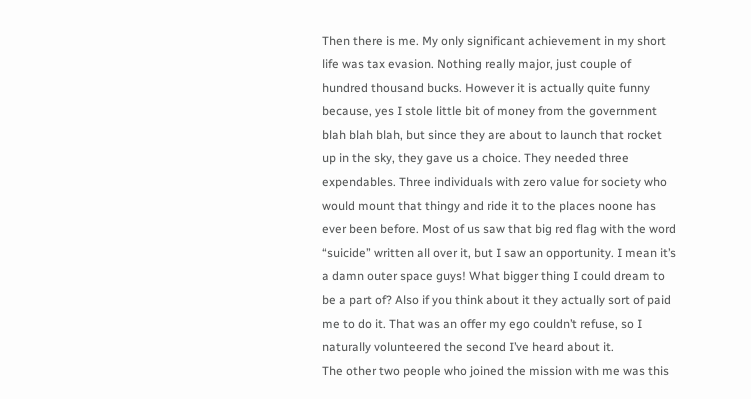Then there is me. My only significant achievement in my short life was tax evasion. Nothing really major, just couple of hundred thousand bucks. However it is actually quite funny because, yes I stole little bit of money from the government blah blah blah, but since they are about to launch that rocket up in the sky, they gave us a choice. They needed three expendables. Three individuals with zero value for society who would mount that thingy and ride it to the places noone has ever been before. Most of us saw that big red flag with the word “suicide” written all over it, but I saw an opportunity. I mean it’s a damn outer space guys! What bigger thing I could dream to be a part of? Also if you think about it they actually sort of paid me to do it. That was an offer my ego couldn’t refuse, so I naturally volunteered the second I’ve heard about it.
The other two people who joined the mission with me was this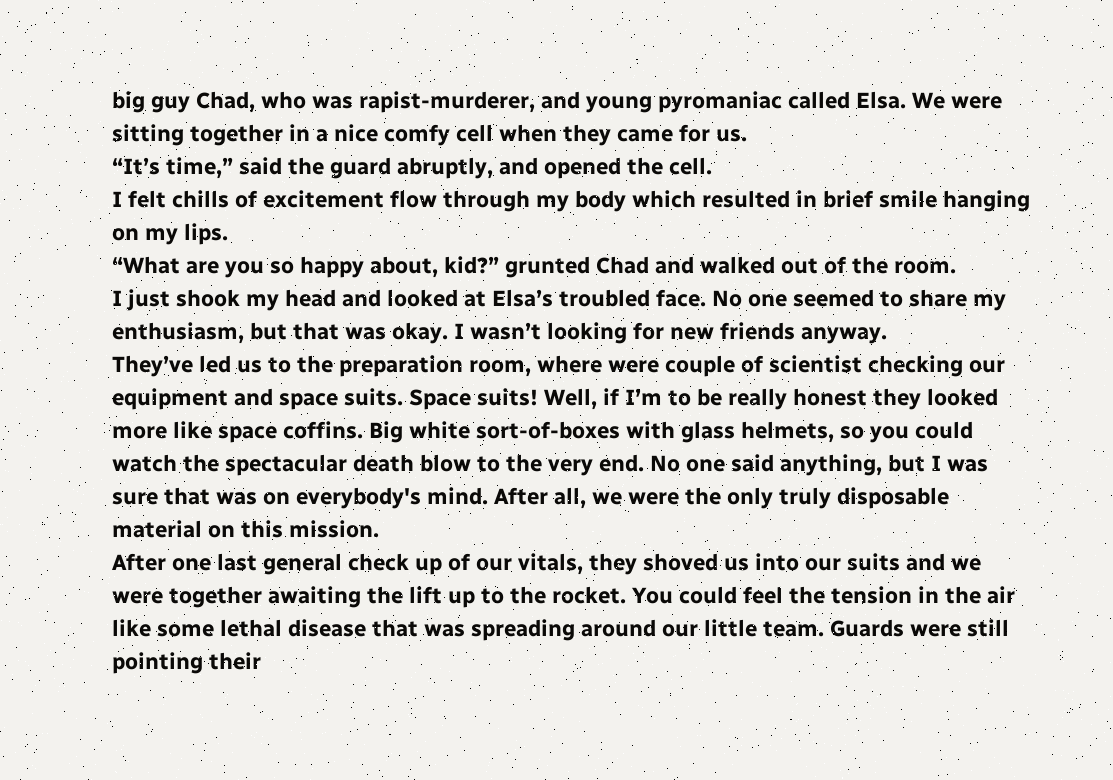big guy Chad, who was rapist-murderer, and young pyromaniac called Elsa. We were sitting together in a nice comfy cell when they came for us.
“It’s time,” said the guard abruptly, and opened the cell.
I felt chills of excitement flow through my body which resulted in brief smile hanging on my lips.
“What are you so happy about, kid?” grunted Chad and walked out of the room.
I just shook my head and looked at Elsa’s troubled face. No one seemed to share my enthusiasm, but that was okay. I wasn’t looking for new friends anyway.
They’ve led us to the preparation room, where were couple of scientist checking our equipment and space suits. Space suits! Well, if I’m to be really honest they looked more like space coffins. Big white sort-of-boxes with glass helmets, so you could watch the spectacular death blow to the very end. No one said anything, but I was sure that was on everybody's mind. After all, we were the only truly disposable material on this mission.
After one last general check up of our vitals, they shoved us into our suits and we were together awaiting the lift up to the rocket. You could feel the tension in the air like some lethal disease that was spreading around our little team. Guards were still pointing their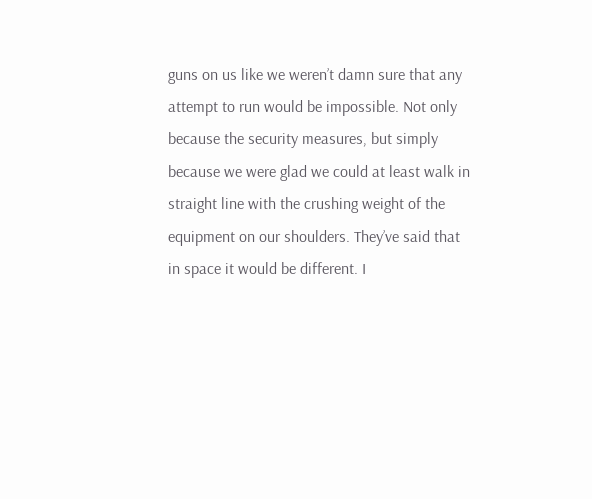guns on us like we weren’t damn sure that any attempt to run would be impossible. Not only because the security measures, but simply because we were glad we could at least walk in straight line with the crushing weight of the equipment on our shoulders. They’ve said that in space it would be different. I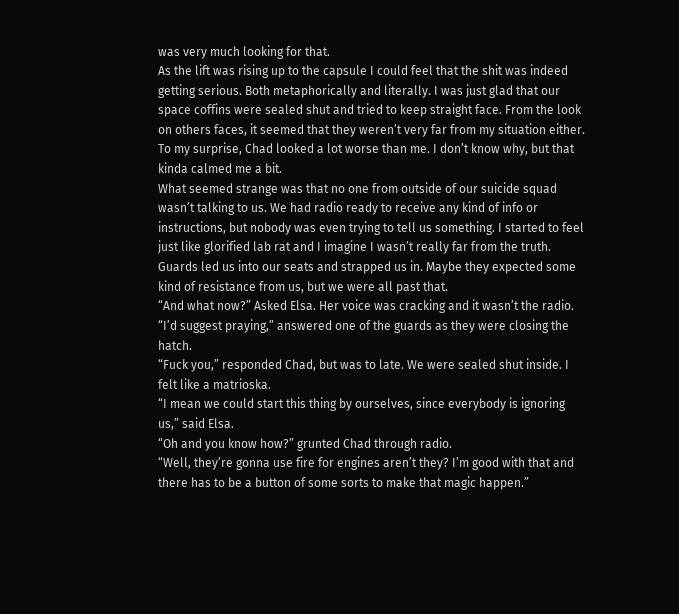was very much looking for that.
As the lift was rising up to the capsule I could feel that the shit was indeed getting serious. Both metaphorically and literally. I was just glad that our space coffins were sealed shut and tried to keep straight face. From the look on others faces, it seemed that they weren’t very far from my situation either. To my surprise, Chad looked a lot worse than me. I don’t know why, but that kinda calmed me a bit.
What seemed strange was that no one from outside of our suicide squad wasn’t talking to us. We had radio ready to receive any kind of info or instructions, but nobody was even trying to tell us something. I started to feel just like glorified lab rat and I imagine I wasn’t really far from the truth.
Guards led us into our seats and strapped us in. Maybe they expected some kind of resistance from us, but we were all past that.
“And what now?” Asked Elsa. Her voice was cracking and it wasn’t the radio.
“I’d suggest praying,” answered one of the guards as they were closing the hatch.
“Fuck you,” responded Chad, but was to late. We were sealed shut inside. I felt like a matrioska.
“I mean we could start this thing by ourselves, since everybody is ignoring us,” said Elsa.
“Oh and you know how?” grunted Chad through radio.
“Well, they’re gonna use fire for engines aren’t they? I’m good with that and there has to be a button of some sorts to make that magic happen.”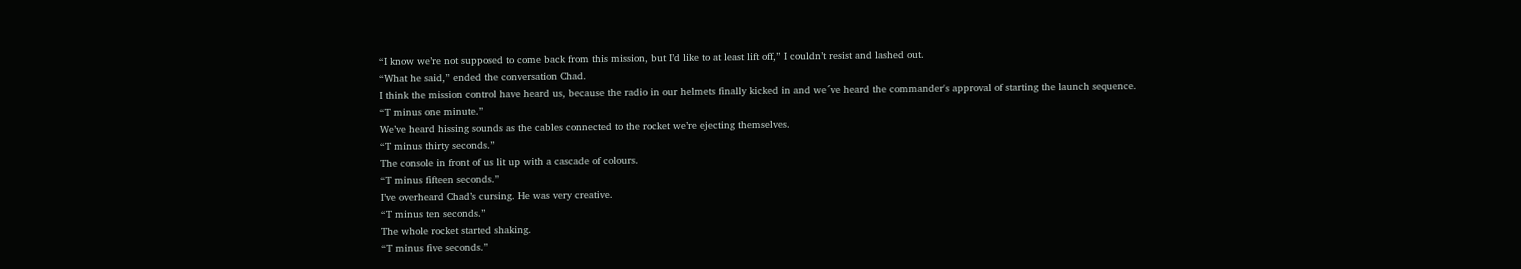“I know we’re not supposed to come back from this mission, but I’d like to at least lift off,” I couldn’t resist and lashed out.
“What he said,” ended the conversation Chad.
I think the mission control have heard us, because the radio in our helmets finally kicked in and we´ve heard the commander's approval of starting the launch sequence.
“T minus one minute.”
We’ve heard hissing sounds as the cables connected to the rocket we’re ejecting themselves.
“T minus thirty seconds.”
The console in front of us lit up with a cascade of colours.
“T minus fifteen seconds.”
I’ve overheard Chad’s cursing. He was very creative.
“T minus ten seconds.”
The whole rocket started shaking.
“T minus five seconds.”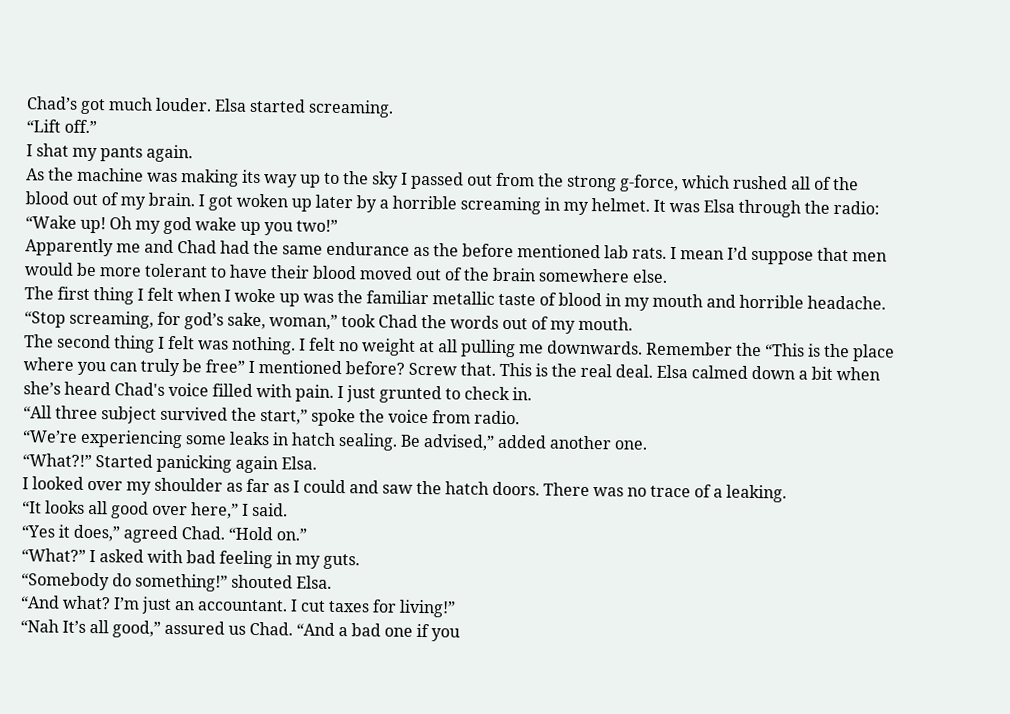Chad’s got much louder. Elsa started screaming.
“Lift off.”
I shat my pants again.
As the machine was making its way up to the sky I passed out from the strong g-force, which rushed all of the blood out of my brain. I got woken up later by a horrible screaming in my helmet. It was Elsa through the radio:
“Wake up! Oh my god wake up you two!”
Apparently me and Chad had the same endurance as the before mentioned lab rats. I mean I’d suppose that men would be more tolerant to have their blood moved out of the brain somewhere else.
The first thing I felt when I woke up was the familiar metallic taste of blood in my mouth and horrible headache.
“Stop screaming, for god’s sake, woman,” took Chad the words out of my mouth.
The second thing I felt was nothing. I felt no weight at all pulling me downwards. Remember the “This is the place where you can truly be free” I mentioned before? Screw that. This is the real deal. Elsa calmed down a bit when she’s heard Chad's voice filled with pain. I just grunted to check in.
“All three subject survived the start,” spoke the voice from radio.
“We’re experiencing some leaks in hatch sealing. Be advised,” added another one.
“What?!” Started panicking again Elsa.
I looked over my shoulder as far as I could and saw the hatch doors. There was no trace of a leaking.
“It looks all good over here,” I said.
“Yes it does,” agreed Chad. “Hold on.”
“What?” I asked with bad feeling in my guts.
“Somebody do something!” shouted Elsa.
“And what? I’m just an accountant. I cut taxes for living!”
“Nah It’s all good,” assured us Chad. “And a bad one if you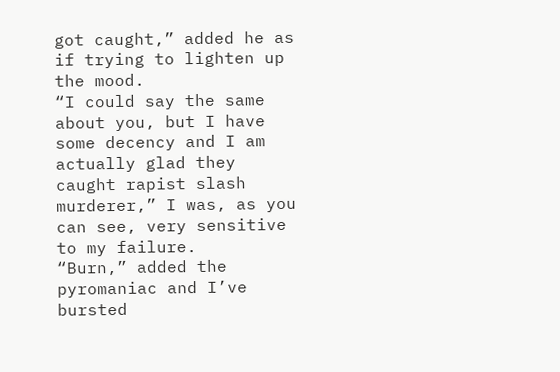got caught,” added he as if trying to lighten up the mood.
“I could say the same about you, but I have some decency and I am actually glad they caught rapist slash murderer,” I was, as you can see, very sensitive to my failure.
“Burn,” added the pyromaniac and I’ve bursted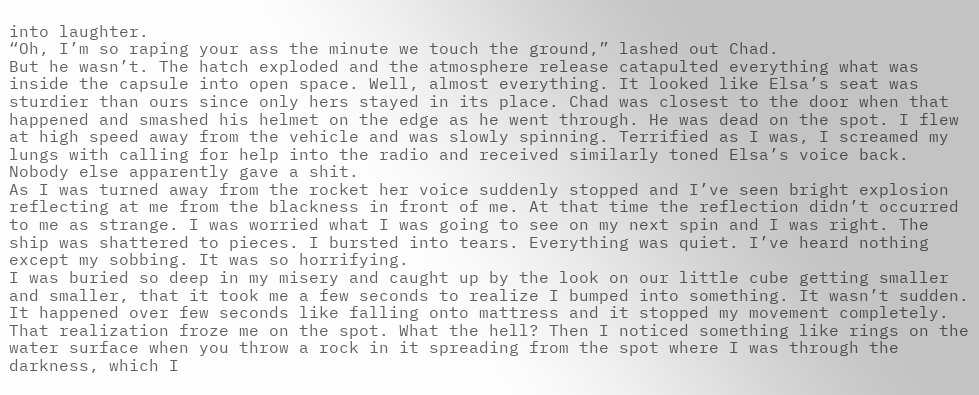into laughter.
“Oh, I’m so raping your ass the minute we touch the ground,” lashed out Chad.
But he wasn’t. The hatch exploded and the atmosphere release catapulted everything what was inside the capsule into open space. Well, almost everything. It looked like Elsa’s seat was sturdier than ours since only hers stayed in its place. Chad was closest to the door when that happened and smashed his helmet on the edge as he went through. He was dead on the spot. I flew at high speed away from the vehicle and was slowly spinning. Terrified as I was, I screamed my lungs with calling for help into the radio and received similarly toned Elsa’s voice back. Nobody else apparently gave a shit.
As I was turned away from the rocket her voice suddenly stopped and I’ve seen bright explosion reflecting at me from the blackness in front of me. At that time the reflection didn’t occurred to me as strange. I was worried what I was going to see on my next spin and I was right. The ship was shattered to pieces. I bursted into tears. Everything was quiet. I’ve heard nothing except my sobbing. It was so horrifying.
I was buried so deep in my misery and caught up by the look on our little cube getting smaller and smaller, that it took me a few seconds to realize I bumped into something. It wasn’t sudden. It happened over few seconds like falling onto mattress and it stopped my movement completely. That realization froze me on the spot. What the hell? Then I noticed something like rings on the water surface when you throw a rock in it spreading from the spot where I was through the darkness, which I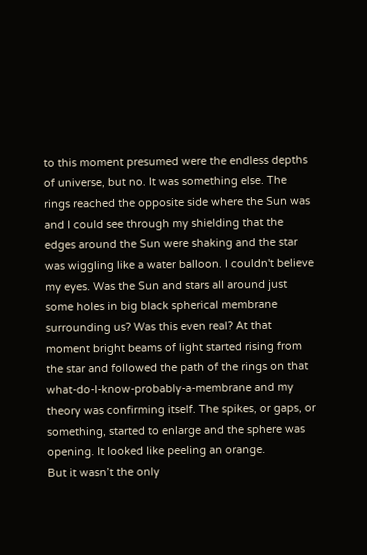to this moment presumed were the endless depths of universe, but no. It was something else. The rings reached the opposite side where the Sun was and I could see through my shielding that the edges around the Sun were shaking and the star was wiggling like a water balloon. I couldn't believe my eyes. Was the Sun and stars all around just some holes in big black spherical membrane surrounding us? Was this even real? At that moment bright beams of light started rising from the star and followed the path of the rings on that what-do-I-know-probably-a-membrane and my theory was confirming itself. The spikes, or gaps, or something, started to enlarge and the sphere was opening. It looked like peeling an orange.
But it wasn’t the only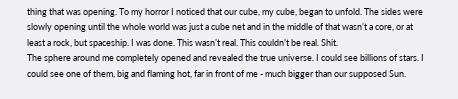thing that was opening. To my horror I noticed that our cube, my cube, began to unfold. The sides were slowly opening until the whole world was just a cube net and in the middle of that wasn’t a core, or at least a rock, but spaceship. I was done. This wasn’t real. This couldn’t be real. Shit.
The sphere around me completely opened and revealed the true universe. I could see billions of stars. I could see one of them, big and flaming hot, far in front of me - much bigger than our supposed Sun.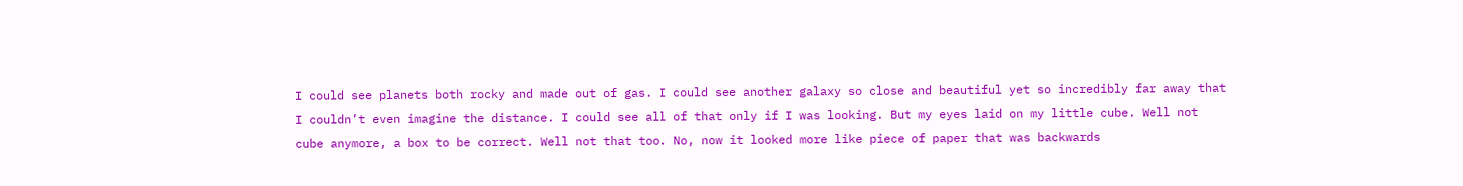I could see planets both rocky and made out of gas. I could see another galaxy so close and beautiful yet so incredibly far away that I couldn’t even imagine the distance. I could see all of that only if I was looking. But my eyes laid on my little cube. Well not cube anymore, a box to be correct. Well not that too. No, now it looked more like piece of paper that was backwards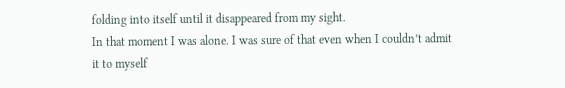folding into itself until it disappeared from my sight.
In that moment I was alone. I was sure of that even when I couldn’t admit it to myself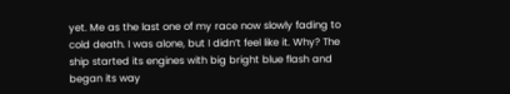yet. Me as the last one of my race now slowly fading to cold death. I was alone, but I didn’t feel like it. Why? The ship started its engines with big bright blue flash and began its way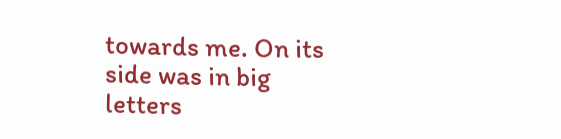towards me. On its side was in big letters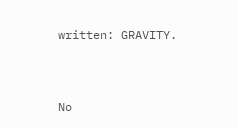written: GRAVITY.


No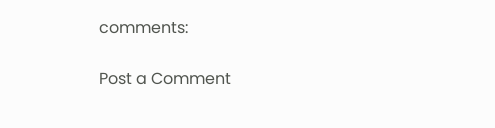comments:

Post a Comment